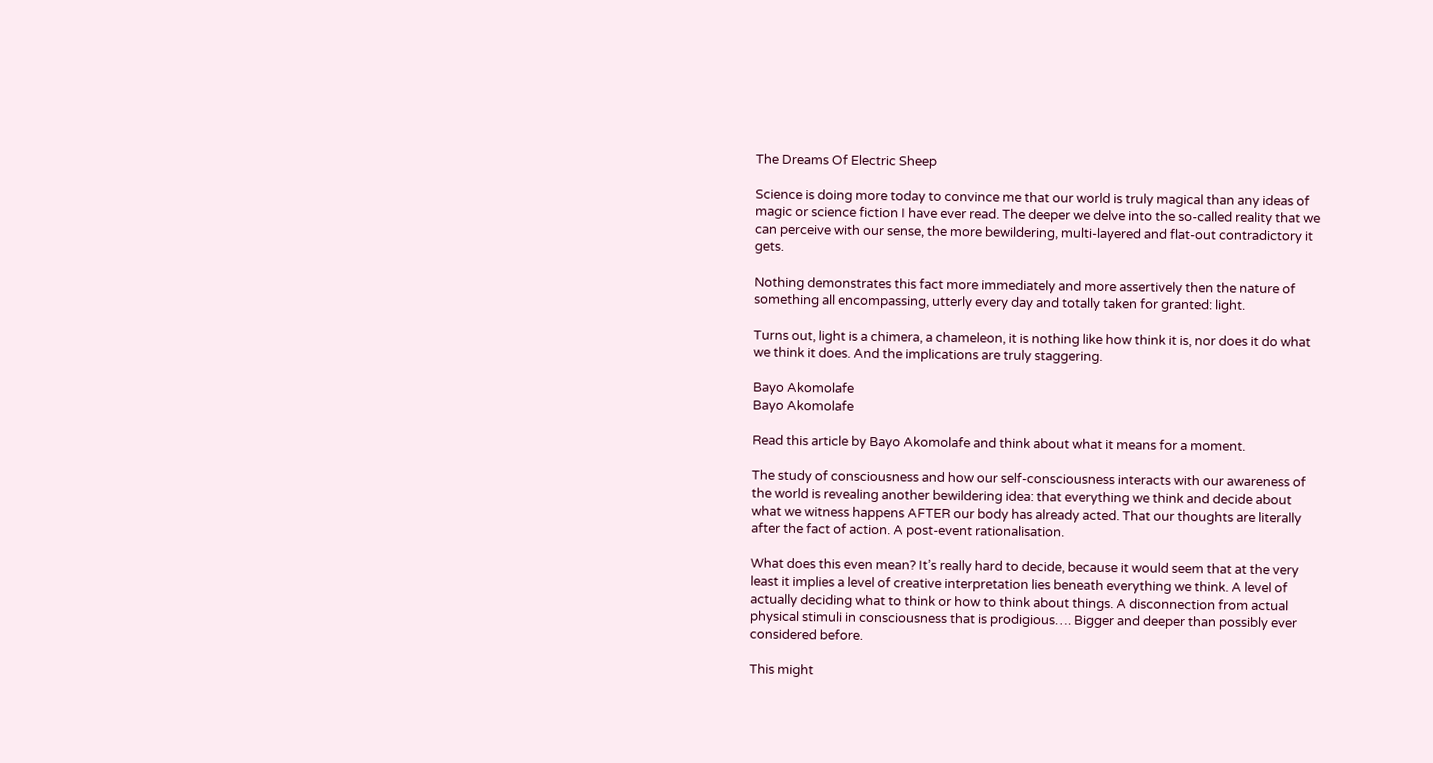The Dreams Of Electric Sheep

Science is doing more today to convince me that our world is truly magical than any ideas of magic or science fiction I have ever read. The deeper we delve into the so-called reality that we can perceive with our sense, the more bewildering, multi-layered and flat-out contradictory it gets.

Nothing demonstrates this fact more immediately and more assertively then the nature of something all encompassing, utterly every day and totally taken for granted: light.

Turns out, light is a chimera, a chameleon, it is nothing like how think it is, nor does it do what we think it does. And the implications are truly staggering.

Bayo Akomolafe
Bayo Akomolafe

Read this article by Bayo Akomolafe and think about what it means for a moment.

The study of consciousness and how our self-consciousness interacts with our awareness of the world is revealing another bewildering idea: that everything we think and decide about what we witness happens AFTER our body has already acted. That our thoughts are literally after the fact of action. A post-event rationalisation.

What does this even mean? It’s really hard to decide, because it would seem that at the very least it implies a level of creative interpretation lies beneath everything we think. A level of actually deciding what to think or how to think about things. A disconnection from actual physical stimuli in consciousness that is prodigious…. Bigger and deeper than possibly ever considered before.

This might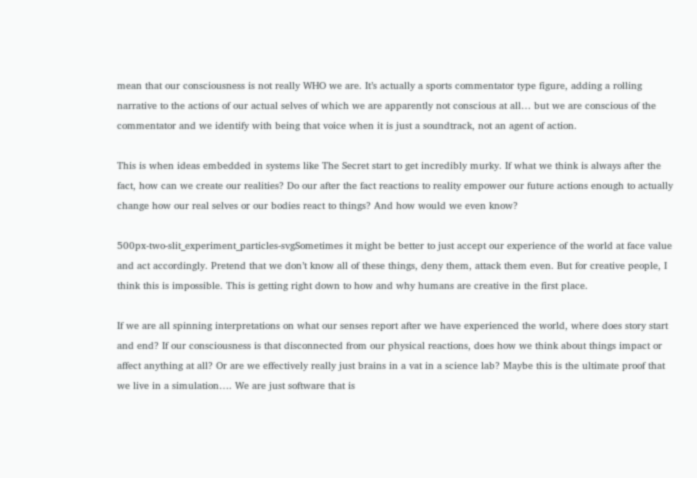mean that our consciousness is not really WHO we are. It’s actually a sports commentator type figure, adding a rolling narrative to the actions of our actual selves of which we are apparently not conscious at all… but we are conscious of the commentator and we identify with being that voice when it is just a soundtrack, not an agent of action.

This is when ideas embedded in systems like The Secret start to get incredibly murky. If what we think is always after the fact, how can we create our realities? Do our after the fact reactions to reality empower our future actions enough to actually change how our real selves or our bodies react to things? And how would we even know?

500px-two-slit_experiment_particles-svgSometimes it might be better to just accept our experience of the world at face value and act accordingly. Pretend that we don’t know all of these things, deny them, attack them even. But for creative people, I think this is impossible. This is getting right down to how and why humans are creative in the first place.

If we are all spinning interpretations on what our senses report after we have experienced the world, where does story start and end? If our consciousness is that disconnected from our physical reactions, does how we think about things impact or affect anything at all? Or are we effectively really just brains in a vat in a science lab? Maybe this is the ultimate proof that we live in a simulation…. We are just software that is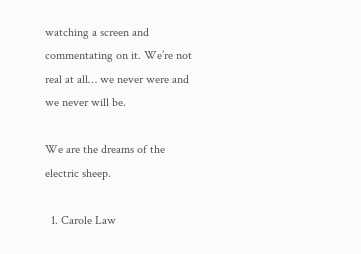watching a screen and commentating on it. We’re not real at all… we never were and we never will be.

We are the dreams of the electric sheep.

  1. Carole Law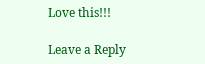Love this!!!

Leave a Reply